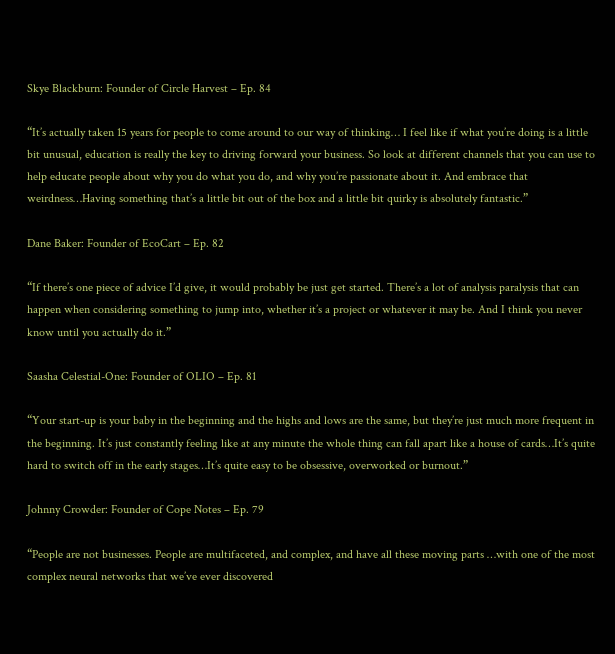Skye Blackburn: Founder of Circle Harvest – Ep. 84

“It’s actually taken 15 years for people to come around to our way of thinking… I feel like if what you’re doing is a little bit unusual, education is really the key to driving forward your business. So look at different channels that you can use to help educate people about why you do what you do, and why you’re passionate about it. And embrace that weirdness…Having something that’s a little bit out of the box and a little bit quirky is absolutely fantastic.”

Dane Baker: Founder of EcoCart – Ep. 82

“If there’s one piece of advice I’d give, it would probably be just get started. There’s a lot of analysis paralysis that can happen when considering something to jump into, whether it’s a project or whatever it may be. And I think you never know until you actually do it.”

Saasha Celestial-One: Founder of OLIO – Ep. 81

“Your start-up is your baby in the beginning and the highs and lows are the same, but they’re just much more frequent in the beginning. It’s just constantly feeling like at any minute the whole thing can fall apart like a house of cards…It’s quite hard to switch off in the early stages…It’s quite easy to be obsessive, overworked or burnout.”

Johnny Crowder: Founder of Cope Notes – Ep. 79

“People are not businesses. People are multifaceted, and complex, and have all these moving parts …with one of the most complex neural networks that we’ve ever discovered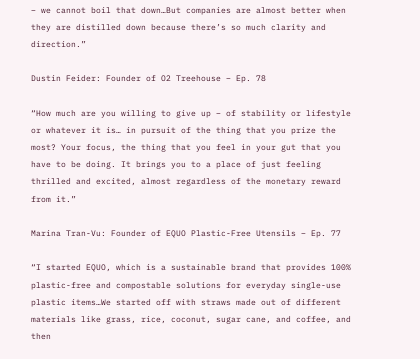– we cannot boil that down…But companies are almost better when they are distilled down because there’s so much clarity and direction.”

Dustin Feider: Founder of O2 Treehouse – Ep. 78

“How much are you willing to give up – of stability or lifestyle or whatever it is… in pursuit of the thing that you prize the most? Your focus, the thing that you feel in your gut that you have to be doing. It brings you to a place of just feeling thrilled and excited, almost regardless of the monetary reward from it.”

Marina Tran-Vu: Founder of EQUO Plastic-Free Utensils – Ep. 77

“I started EQUO, which is a sustainable brand that provides 100% plastic-free and compostable solutions for everyday single-use plastic items…We started off with straws made out of different materials like grass, rice, coconut, sugar cane, and coffee, and then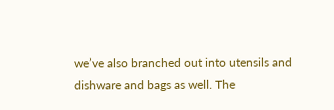we’ve also branched out into utensils and dishware and bags as well. The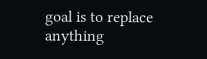goal is to replace anything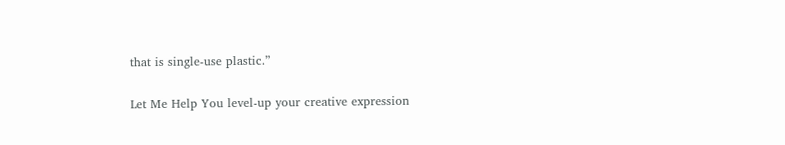that is single-use plastic.”

Let Me Help You level-up your creative expression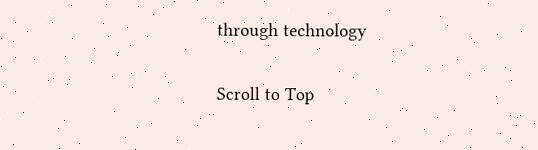through technology

Scroll to Top